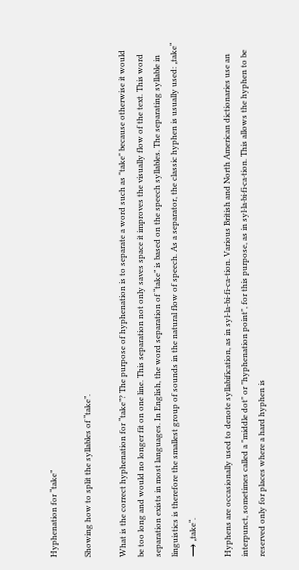Hyphenation for “take”

Showing how to split the syllables of “take”.

What is the correct hyphenation for “take”? The purpose of hyphenation is to separate a word such as "take" because otherwise it would be too long and would no longer fit on one line. This separation not only saves space it improves the visually flow of the text. This word separation exists in most languages. In English, the word separation of “take” is based on the speech syllables. The separating syllable in linguistics is therefore the smallest group of sounds in the natural flow of speech. As a separator, the classic hyphen is usually used: „take“ ⟶ „take“.

Hyphens are occasionally used to denote syllabification, as in syl-la-bi-fi-ca-tion. Various British and North American dictionaries use an interpunct, sometimes called a "middle dot" or "hyphenation point", for this purpose, as in syl·la·bi·fi·ca·tion. This allows the hyphen to be reserved only for places where a hard hyphen is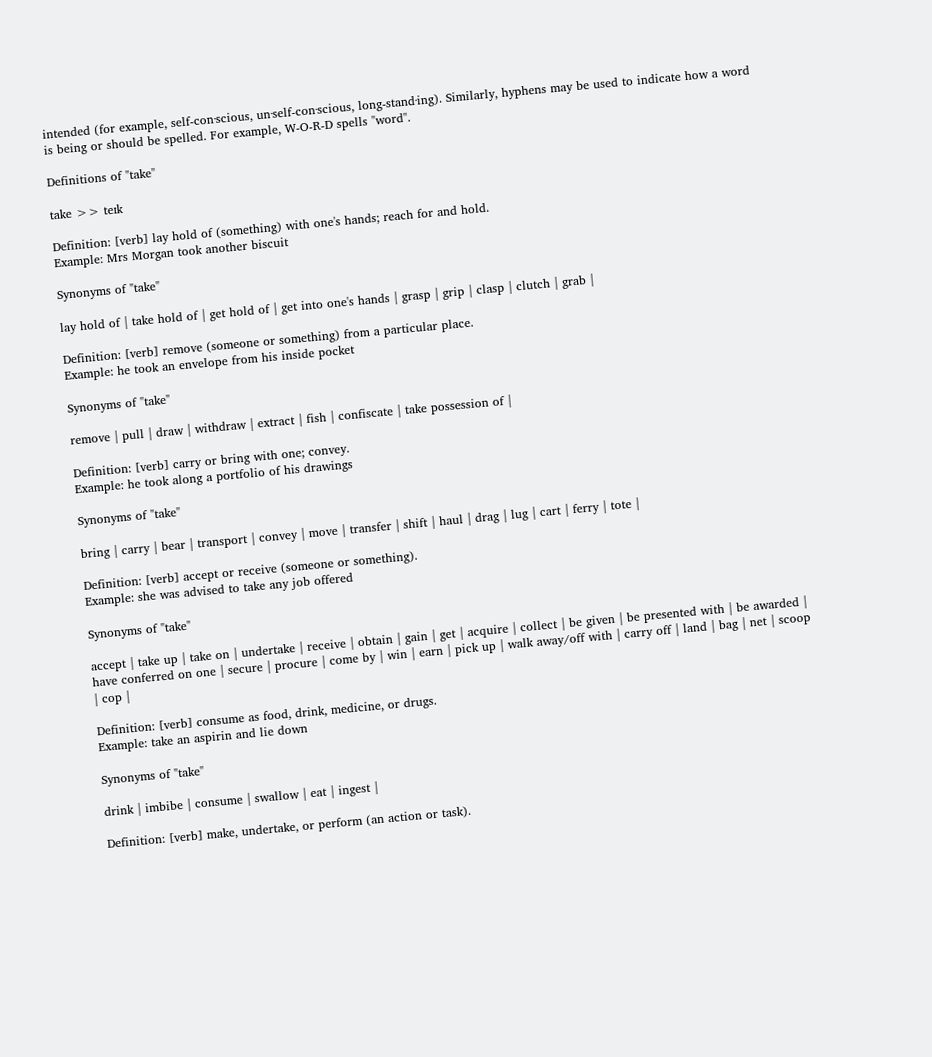intended (for example, self-con·scious, un·self-con·scious, long-stand·ing). Similarly, hyphens may be used to indicate how a word is being or should be spelled. For example, W-O-R-D spells "word".

Definitions of "take"

take >> teɪk

Definition: [verb] lay hold of (something) with one's hands; reach for and hold.
Example: Mrs Morgan took another biscuit

Synonyms of "take"

lay hold of | take hold of | get hold of | get into one's hands | grasp | grip | clasp | clutch | grab |

Definition: [verb] remove (someone or something) from a particular place.
Example: he took an envelope from his inside pocket

Synonyms of "take"

remove | pull | draw | withdraw | extract | fish | confiscate | take possession of |

Definition: [verb] carry or bring with one; convey.
Example: he took along a portfolio of his drawings

Synonyms of "take"

bring | carry | bear | transport | convey | move | transfer | shift | haul | drag | lug | cart | ferry | tote |

Definition: [verb] accept or receive (someone or something).
Example: she was advised to take any job offered

Synonyms of "take"

accept | take up | take on | undertake | receive | obtain | gain | get | acquire | collect | be given | be presented with | be awarded | have conferred on one | secure | procure | come by | win | earn | pick up | walk away/off with | carry off | land | bag | net | scoop | cop |

Definition: [verb] consume as food, drink, medicine, or drugs.
Example: take an aspirin and lie down

Synonyms of "take"

drink | imbibe | consume | swallow | eat | ingest |

Definition: [verb] make, undertake, or perform (an action or task).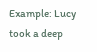Example: Lucy took a deep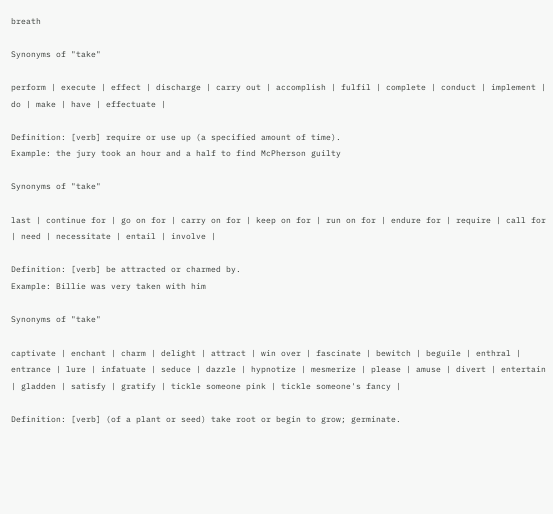breath

Synonyms of "take"

perform | execute | effect | discharge | carry out | accomplish | fulfil | complete | conduct | implement | do | make | have | effectuate |

Definition: [verb] require or use up (a specified amount of time).
Example: the jury took an hour and a half to find McPherson guilty

Synonyms of "take"

last | continue for | go on for | carry on for | keep on for | run on for | endure for | require | call for | need | necessitate | entail | involve |

Definition: [verb] be attracted or charmed by.
Example: Billie was very taken with him

Synonyms of "take"

captivate | enchant | charm | delight | attract | win over | fascinate | bewitch | beguile | enthral | entrance | lure | infatuate | seduce | dazzle | hypnotize | mesmerize | please | amuse | divert | entertain | gladden | satisfy | gratify | tickle someone pink | tickle someone's fancy |

Definition: [verb] (of a plant or seed) take root or begin to grow; germinate.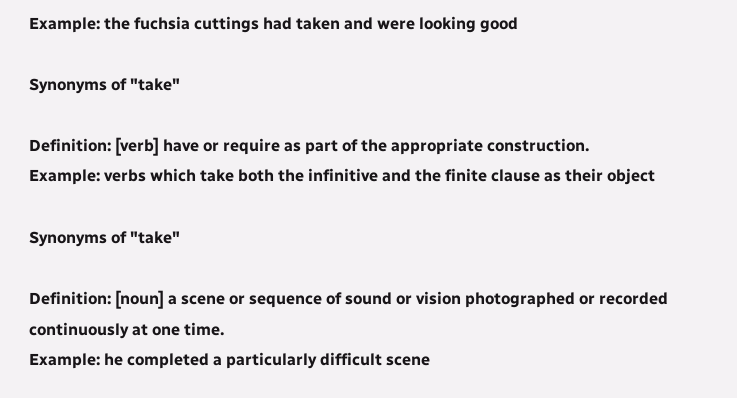Example: the fuchsia cuttings had taken and were looking good

Synonyms of "take"

Definition: [verb] have or require as part of the appropriate construction.
Example: verbs which take both the infinitive and the finite clause as their object

Synonyms of "take"

Definition: [noun] a scene or sequence of sound or vision photographed or recorded continuously at one time.
Example: he completed a particularly difficult scene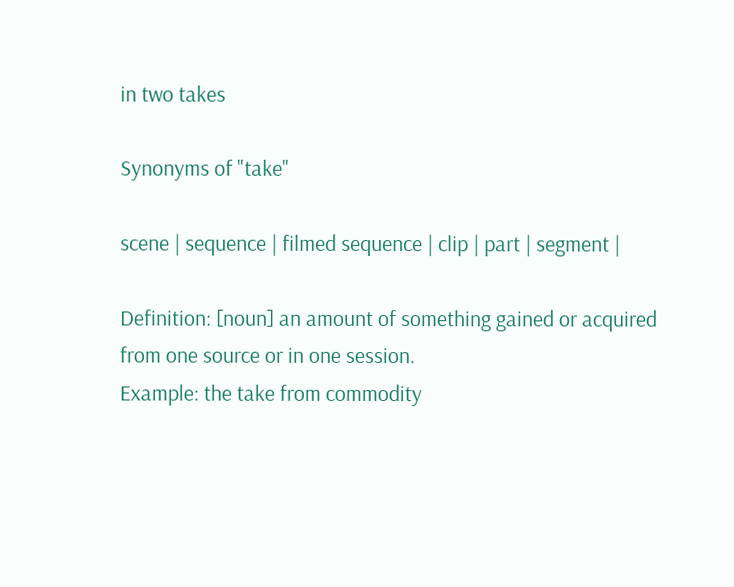in two takes

Synonyms of "take"

scene | sequence | filmed sequence | clip | part | segment |

Definition: [noun] an amount of something gained or acquired from one source or in one session.
Example: the take from commodity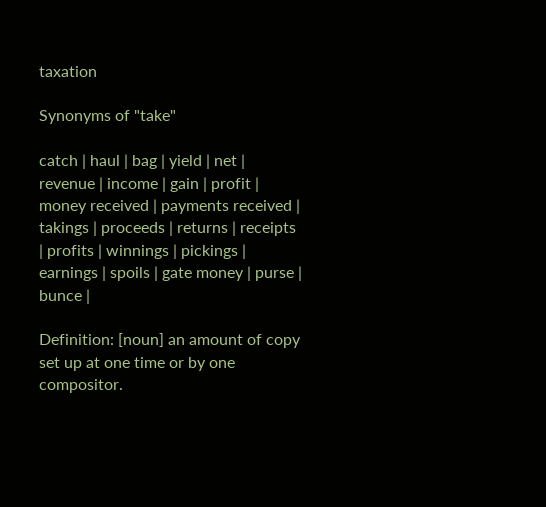taxation

Synonyms of "take"

catch | haul | bag | yield | net | revenue | income | gain | profit | money received | payments received | takings | proceeds | returns | receipts | profits | winnings | pickings | earnings | spoils | gate money | purse | bunce |

Definition: [noun] an amount of copy set up at one time or by one compositor.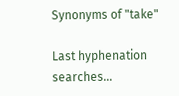Synonyms of "take"

Last hyphenation searches…